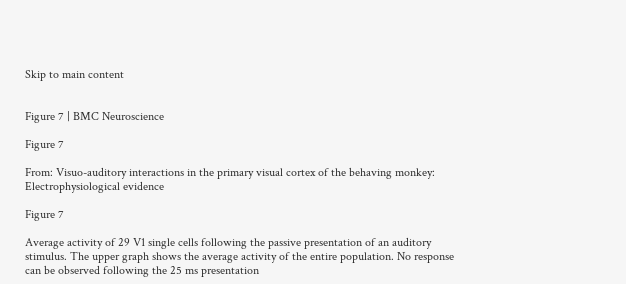Skip to main content


Figure 7 | BMC Neuroscience

Figure 7

From: Visuo-auditory interactions in the primary visual cortex of the behaving monkey: Electrophysiological evidence

Figure 7

Average activity of 29 V1 single cells following the passive presentation of an auditory stimulus. The upper graph shows the average activity of the entire population. No response can be observed following the 25 ms presentation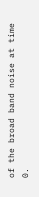of the broad band noise at time 0.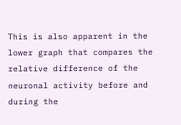This is also apparent in the lower graph that compares the relative difference of the neuronal activity before and during the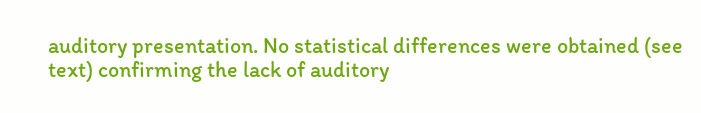auditory presentation. No statistical differences were obtained (see text) confirming the lack of auditory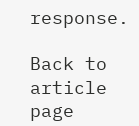response.

Back to article page